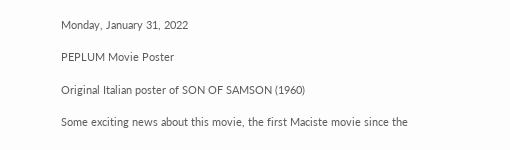Monday, January 31, 2022

PEPLUM Movie Poster

Original Italian poster of SON OF SAMSON (1960)

Some exciting news about this movie, the first Maciste movie since the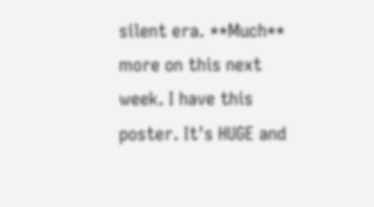silent era. **Much** more on this next week. I have this poster. It's HUGE and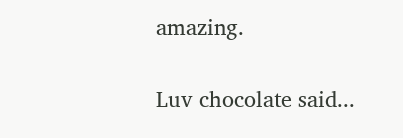amazing.


Luv chocolate said...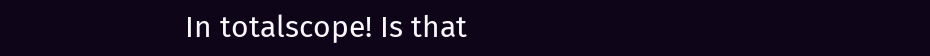In totalscope! Is that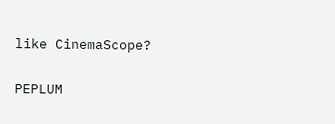like CinemaScope?

PEPLUM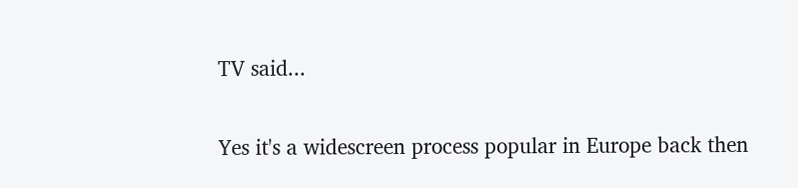TV said...

Yes it's a widescreen process popular in Europe back then